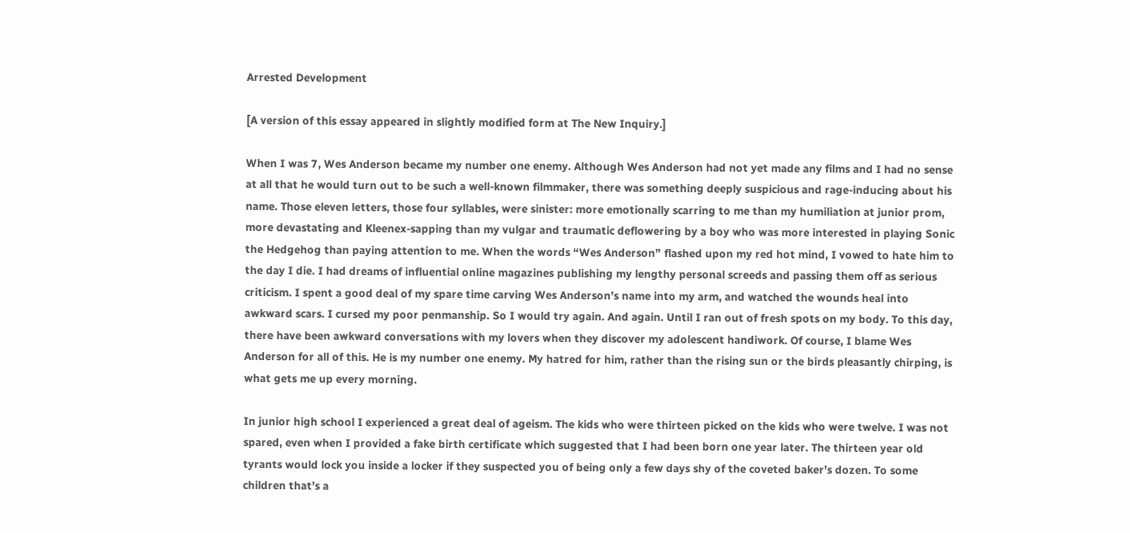Arrested Development

[A version of this essay appeared in slightly modified form at The New Inquiry.]

When I was 7, Wes Anderson became my number one enemy. Although Wes Anderson had not yet made any films and I had no sense at all that he would turn out to be such a well-known filmmaker, there was something deeply suspicious and rage-inducing about his name. Those eleven letters, those four syllables, were sinister: more emotionally scarring to me than my humiliation at junior prom, more devastating and Kleenex-sapping than my vulgar and traumatic deflowering by a boy who was more interested in playing Sonic the Hedgehog than paying attention to me. When the words “Wes Anderson” flashed upon my red hot mind, I vowed to hate him to the day I die. I had dreams of influential online magazines publishing my lengthy personal screeds and passing them off as serious criticism. I spent a good deal of my spare time carving Wes Anderson’s name into my arm, and watched the wounds heal into awkward scars. I cursed my poor penmanship. So I would try again. And again. Until I ran out of fresh spots on my body. To this day, there have been awkward conversations with my lovers when they discover my adolescent handiwork. Of course, I blame Wes Anderson for all of this. He is my number one enemy. My hatred for him, rather than the rising sun or the birds pleasantly chirping, is what gets me up every morning.

In junior high school I experienced a great deal of ageism. The kids who were thirteen picked on the kids who were twelve. I was not spared, even when I provided a fake birth certificate which suggested that I had been born one year later. The thirteen year old tyrants would lock you inside a locker if they suspected you of being only a few days shy of the coveted baker’s dozen. To some children that’s a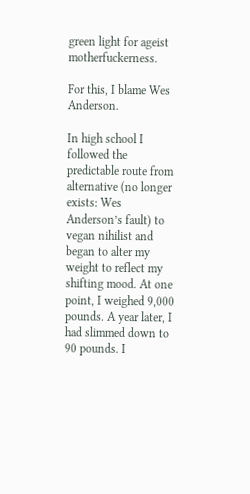green light for ageist motherfuckerness.

For this, I blame Wes Anderson.

In high school I followed the predictable route from alternative (no longer exists: Wes Anderson’s fault) to vegan nihilist and began to alter my weight to reflect my shifting mood. At one point, I weighed 9,000 pounds. A year later, I had slimmed down to 90 pounds. I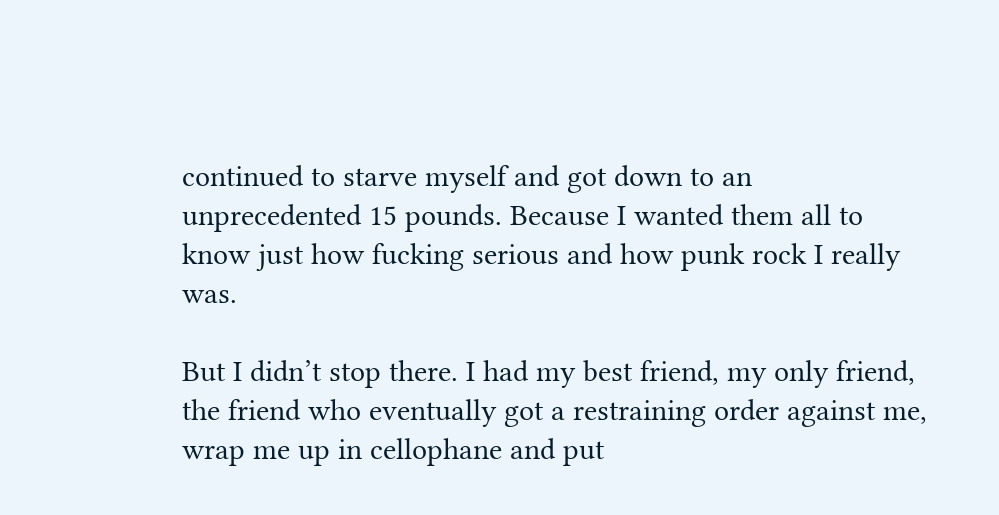continued to starve myself and got down to an unprecedented 15 pounds. Because I wanted them all to know just how fucking serious and how punk rock I really was.

But I didn’t stop there. I had my best friend, my only friend, the friend who eventually got a restraining order against me, wrap me up in cellophane and put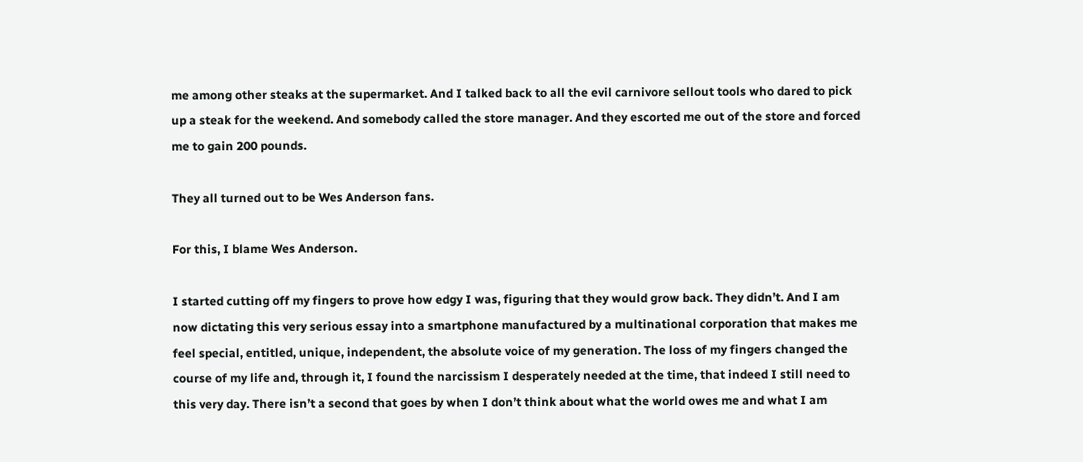me among other steaks at the supermarket. And I talked back to all the evil carnivore sellout tools who dared to pick up a steak for the weekend. And somebody called the store manager. And they escorted me out of the store and forced me to gain 200 pounds.

They all turned out to be Wes Anderson fans.

For this, I blame Wes Anderson.

I started cutting off my fingers to prove how edgy I was, figuring that they would grow back. They didn’t. And I am now dictating this very serious essay into a smartphone manufactured by a multinational corporation that makes me feel special, entitled, unique, independent, the absolute voice of my generation. The loss of my fingers changed the course of my life and, through it, I found the narcissism I desperately needed at the time, that indeed I still need to this very day. There isn’t a second that goes by when I don’t think about what the world owes me and what I am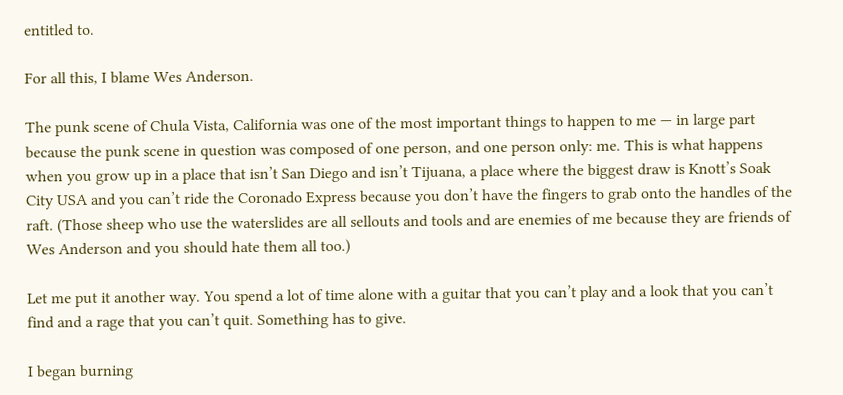entitled to.

For all this, I blame Wes Anderson.

The punk scene of Chula Vista, California was one of the most important things to happen to me — in large part because the punk scene in question was composed of one person, and one person only: me. This is what happens when you grow up in a place that isn’t San Diego and isn’t Tijuana, a place where the biggest draw is Knott’s Soak City USA and you can’t ride the Coronado Express because you don’t have the fingers to grab onto the handles of the raft. (Those sheep who use the waterslides are all sellouts and tools and are enemies of me because they are friends of Wes Anderson and you should hate them all too.)

Let me put it another way. You spend a lot of time alone with a guitar that you can’t play and a look that you can’t find and a rage that you can’t quit. Something has to give.

I began burning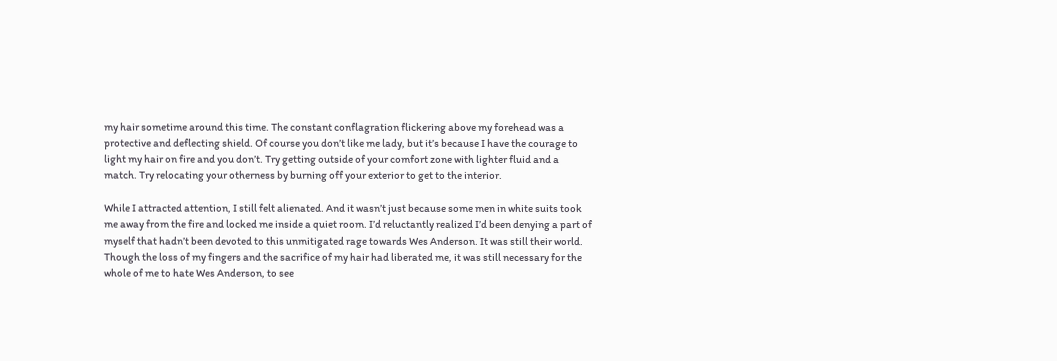my hair sometime around this time. The constant conflagration flickering above my forehead was a protective and deflecting shield. Of course you don’t like me lady, but it’s because I have the courage to light my hair on fire and you don’t. Try getting outside of your comfort zone with lighter fluid and a match. Try relocating your otherness by burning off your exterior to get to the interior.

While I attracted attention, I still felt alienated. And it wasn’t just because some men in white suits took me away from the fire and locked me inside a quiet room. I’d reluctantly realized I’d been denying a part of myself that hadn’t been devoted to this unmitigated rage towards Wes Anderson. It was still their world. Though the loss of my fingers and the sacrifice of my hair had liberated me, it was still necessary for the whole of me to hate Wes Anderson, to see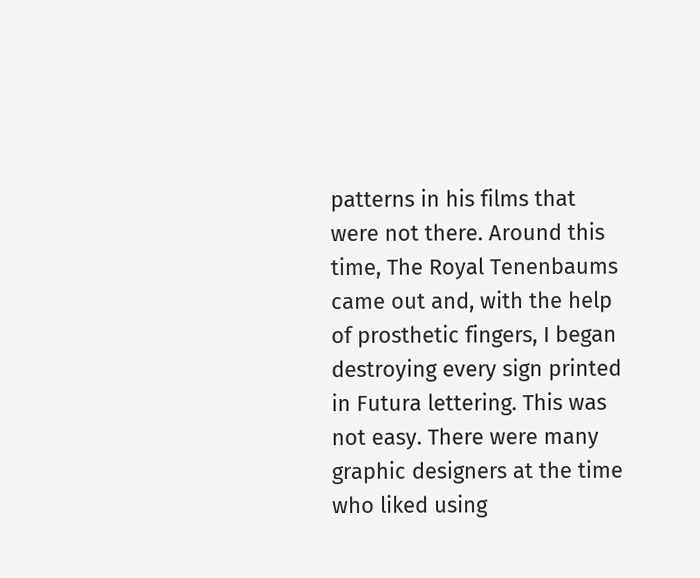patterns in his films that were not there. Around this time, The Royal Tenenbaums came out and, with the help of prosthetic fingers, I began destroying every sign printed in Futura lettering. This was not easy. There were many graphic designers at the time who liked using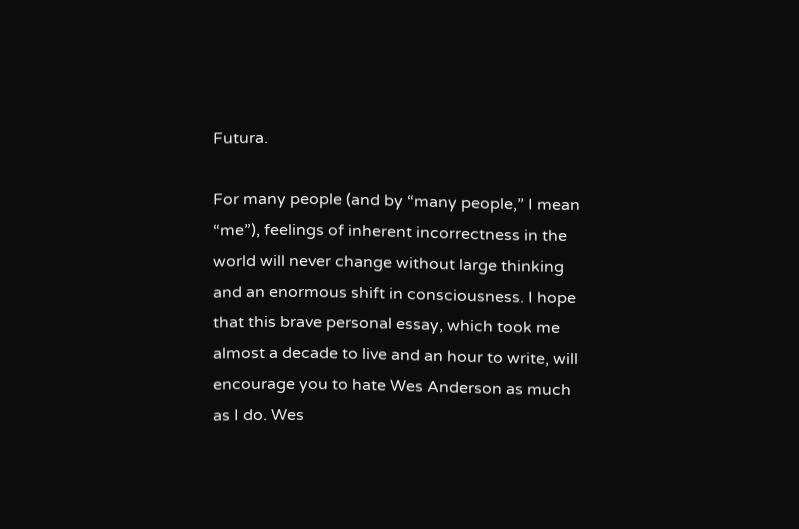Futura.

For many people (and by “many people,” I mean “me”), feelings of inherent incorrectness in the world will never change without large thinking and an enormous shift in consciousness. I hope that this brave personal essay, which took me almost a decade to live and an hour to write, will encourage you to hate Wes Anderson as much as I do. Wes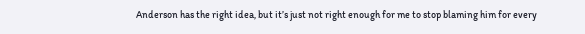Anderson has the right idea, but it’s just not right enough for me to stop blaming him for every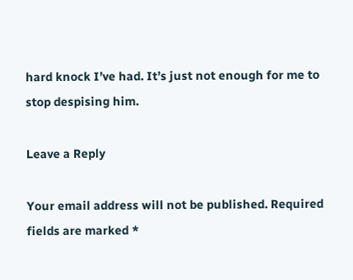hard knock I’ve had. It’s just not enough for me to stop despising him.

Leave a Reply

Your email address will not be published. Required fields are marked *